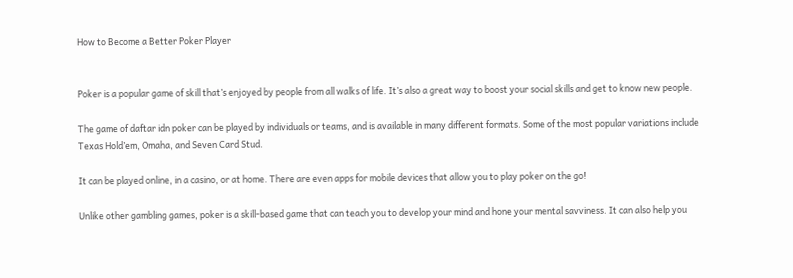How to Become a Better Poker Player


Poker is a popular game of skill that’s enjoyed by people from all walks of life. It’s also a great way to boost your social skills and get to know new people.

The game of daftar idn poker can be played by individuals or teams, and is available in many different formats. Some of the most popular variations include Texas Hold’em, Omaha, and Seven Card Stud.

It can be played online, in a casino, or at home. There are even apps for mobile devices that allow you to play poker on the go!

Unlike other gambling games, poker is a skill-based game that can teach you to develop your mind and hone your mental savviness. It can also help you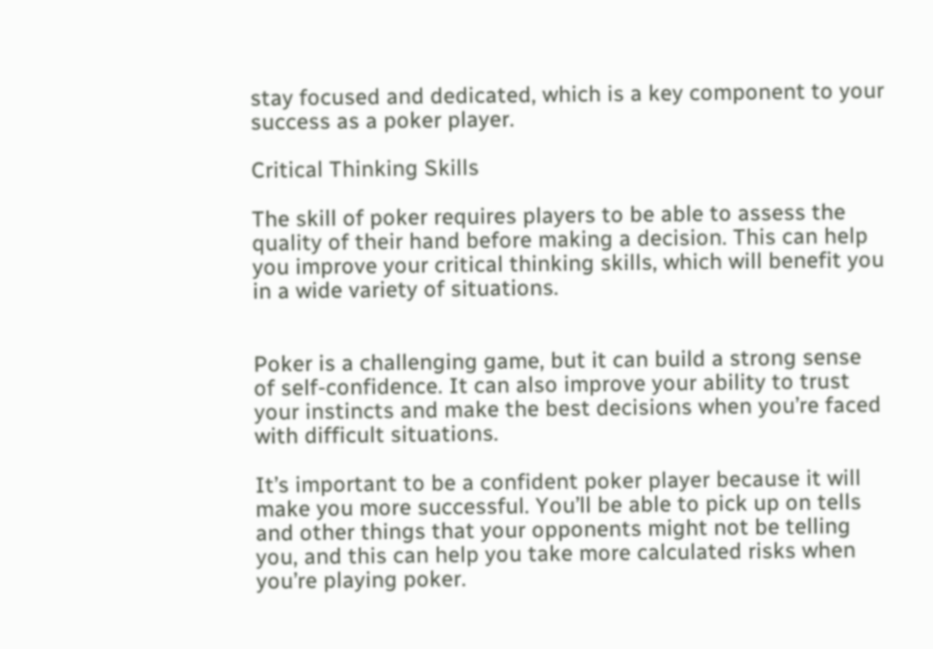stay focused and dedicated, which is a key component to your success as a poker player.

Critical Thinking Skills

The skill of poker requires players to be able to assess the quality of their hand before making a decision. This can help you improve your critical thinking skills, which will benefit you in a wide variety of situations.


Poker is a challenging game, but it can build a strong sense of self-confidence. It can also improve your ability to trust your instincts and make the best decisions when you’re faced with difficult situations.

It’s important to be a confident poker player because it will make you more successful. You’ll be able to pick up on tells and other things that your opponents might not be telling you, and this can help you take more calculated risks when you’re playing poker.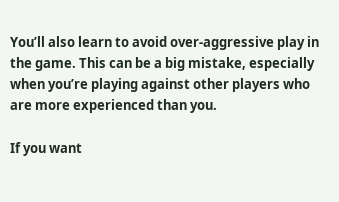You’ll also learn to avoid over-aggressive play in the game. This can be a big mistake, especially when you’re playing against other players who are more experienced than you.

If you want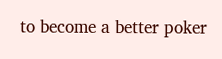to become a better poker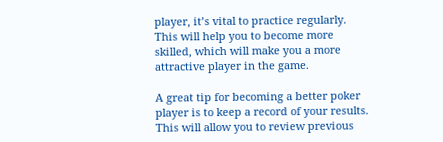player, it’s vital to practice regularly. This will help you to become more skilled, which will make you a more attractive player in the game.

A great tip for becoming a better poker player is to keep a record of your results. This will allow you to review previous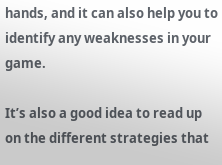hands, and it can also help you to identify any weaknesses in your game.

It’s also a good idea to read up on the different strategies that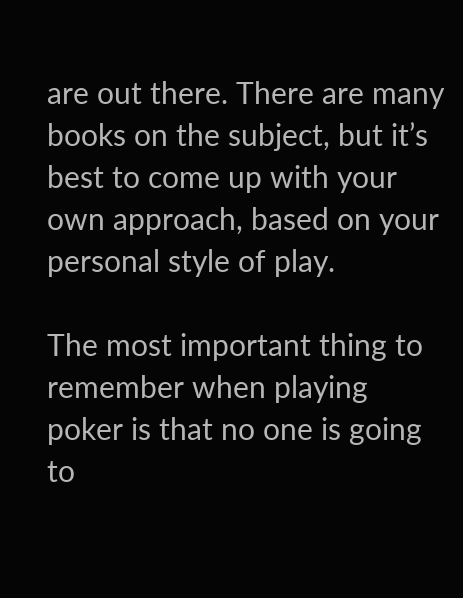are out there. There are many books on the subject, but it’s best to come up with your own approach, based on your personal style of play.

The most important thing to remember when playing poker is that no one is going to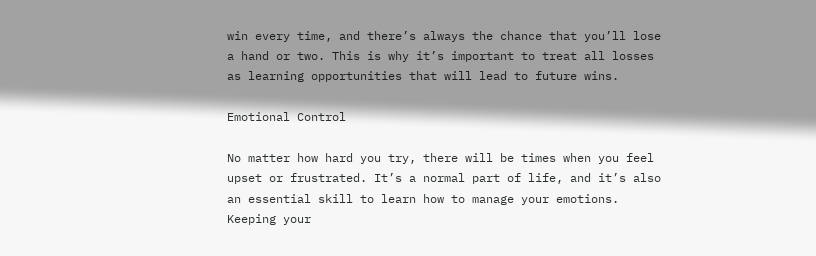win every time, and there’s always the chance that you’ll lose a hand or two. This is why it’s important to treat all losses as learning opportunities that will lead to future wins.

Emotional Control

No matter how hard you try, there will be times when you feel upset or frustrated. It’s a normal part of life, and it’s also an essential skill to learn how to manage your emotions. Keeping your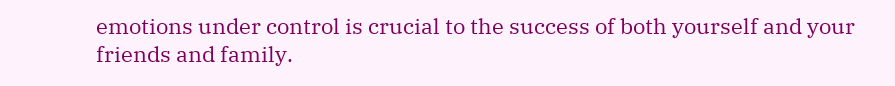emotions under control is crucial to the success of both yourself and your friends and family.